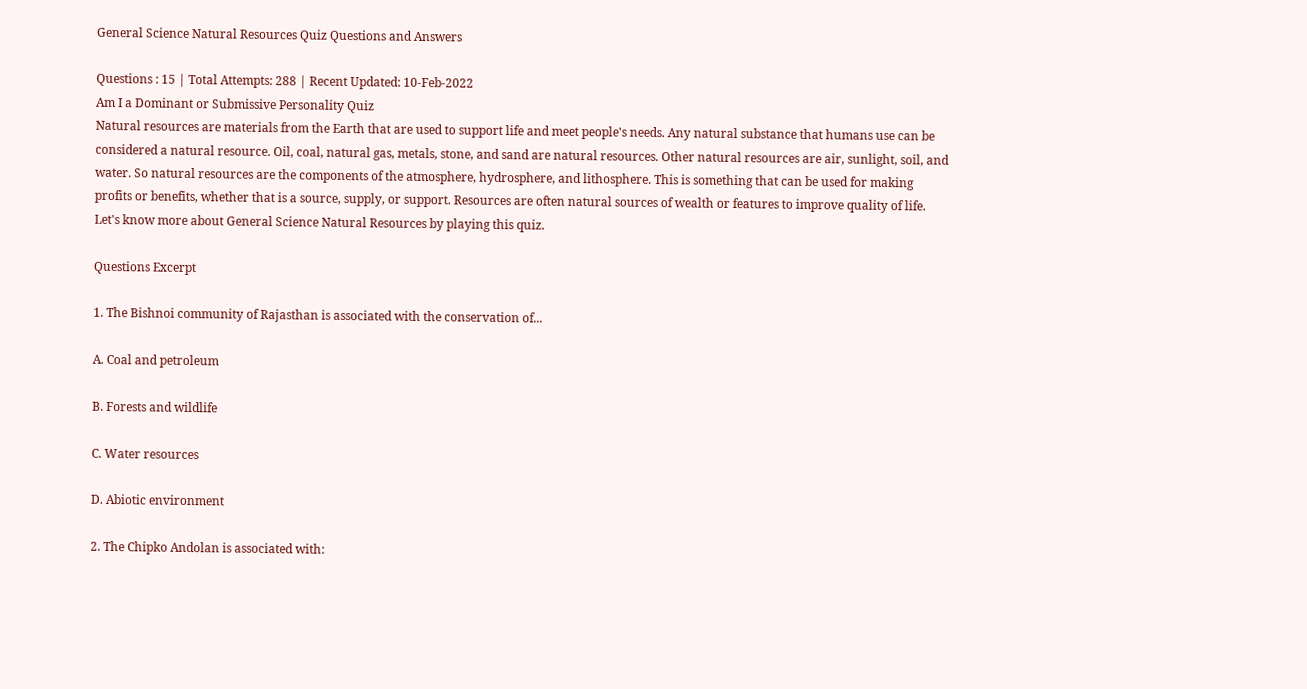General Science Natural Resources Quiz Questions and Answers

Questions : 15 | Total Attempts: 288 | Recent Updated: 10-Feb-2022
Am I a Dominant or Submissive Personality Quiz
Natural resources are materials from the Earth that are used to support life and meet people's needs. Any natural substance that humans use can be considered a natural resource. Oil, coal, natural gas, metals, stone, and sand are natural resources. Other natural resources are air, sunlight, soil, and water. So natural resources are the components of the atmosphere, hydrosphere, and lithosphere. This is something that can be used for making profits or benefits, whether that is a source, supply, or support. Resources are often natural sources of wealth or features to improve quality of life. Let's know more about General Science Natural Resources by playing this quiz.

Questions Excerpt

1. The Bishnoi community of Rajasthan is associated with the conservation of...

A. Coal and petroleum

B. Forests and wildlife

C. Water resources

D. Abiotic environment

2. The Chipko Andolan is associated with: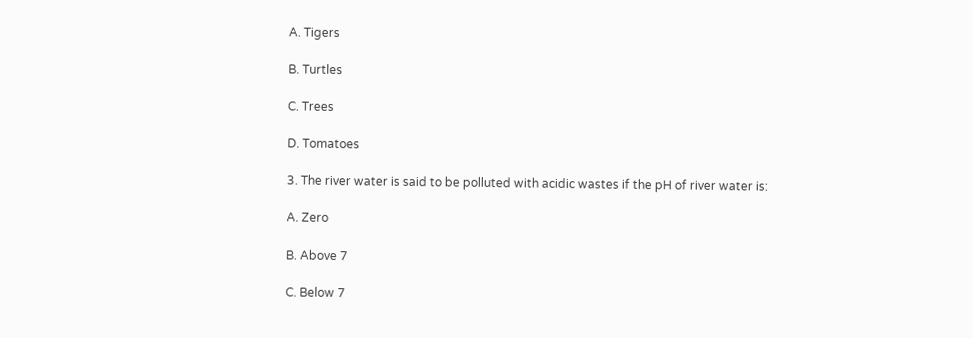A. Tigers

B. Turtles

C. Trees

D. Tomatoes

3. The river water is said to be polluted with acidic wastes if the pH of river water is:

A. Zero

B. Above 7

C. Below 7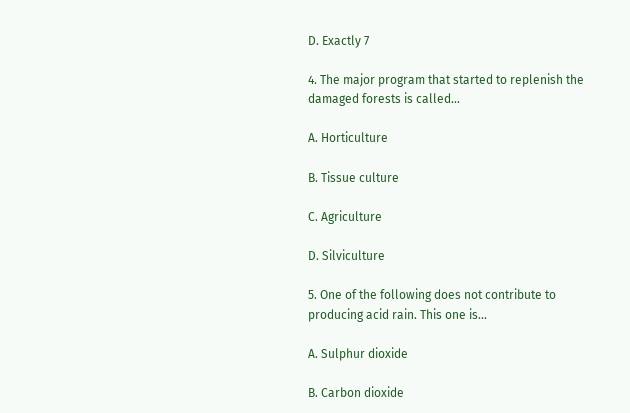D. Exactly 7

4. The major program that started to replenish the damaged forests is called...

A. Horticulture

B. Tissue culture

C. Agriculture

D. Silviculture

5. One of the following does not contribute to producing acid rain. This one is...

A. Sulphur dioxide

B. Carbon dioxide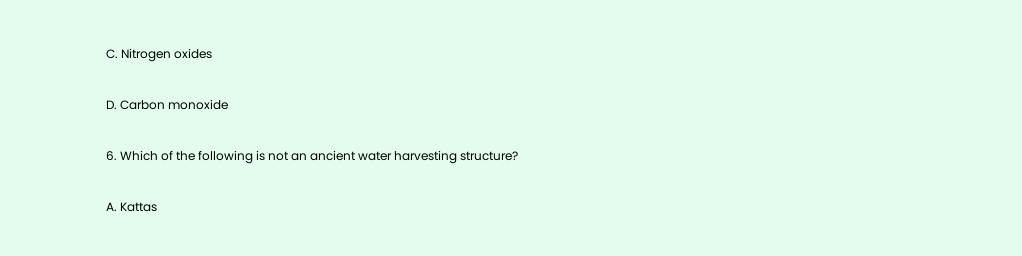C. Nitrogen oxides

D. Carbon monoxide

6. Which of the following is not an ancient water harvesting structure?

A. Kattas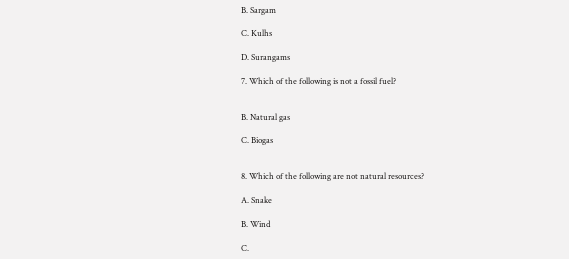B. Sargam

C. Kulhs

D. Surangams

7. Which of the following is not a fossil fuel?


B. Natural gas

C. Biogas


8. Which of the following are not natural resources?

A. Snake

B. Wind

C.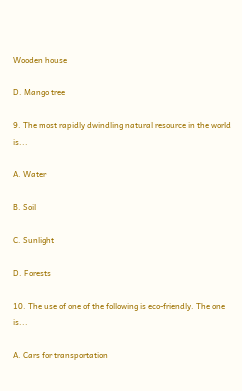Wooden house

D. Mango tree

9. The most rapidly dwindling natural resource in the world is...

A. Water

B. Soil

C. Sunlight

D. Forests

10. The use of one of the following is eco-friendly. The one is...

A. Cars for transportation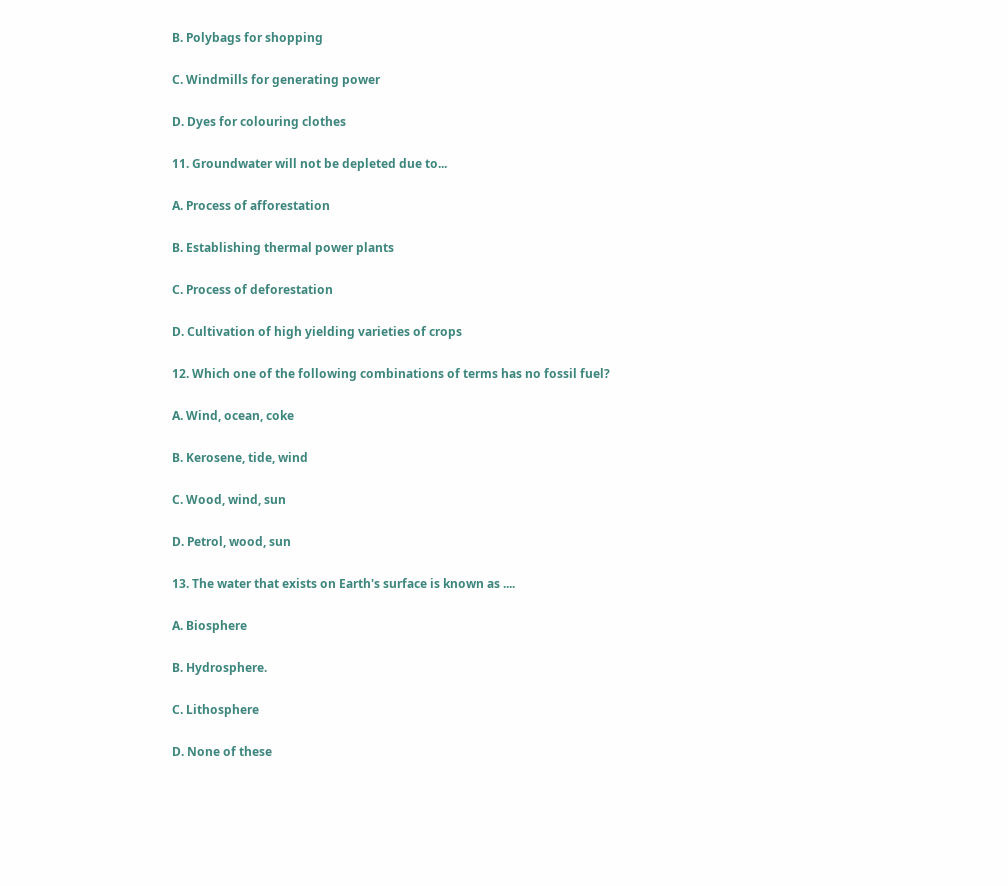B. Polybags for shopping

C. Windmills for generating power

D. Dyes for colouring clothes

11. Groundwater will not be depleted due to...

A. Process of afforestation

B. Establishing thermal power plants

C. Process of deforestation

D. Cultivation of high yielding varieties of crops

12. Which one of the following combinations of terms has no fossil fuel?

A. Wind, ocean, coke

B. Kerosene, tide, wind

C. Wood, wind, sun

D. Petrol, wood, sun

13. The water that exists on Earth's surface is known as ....

A. Biosphere

B. Hydrosphere.

C. Lithosphere

D. None of these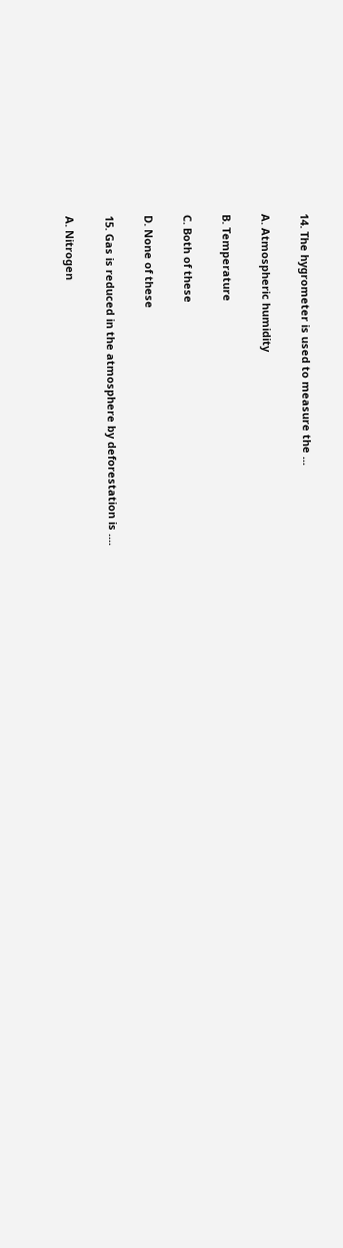14. The hygrometer is used to measure the ...

A. Atmospheric humidity

B. Temperature

C. Both of these

D. None of these

15. Gas is reduced in the atmosphere by deforestation is ....

A. Nitrogen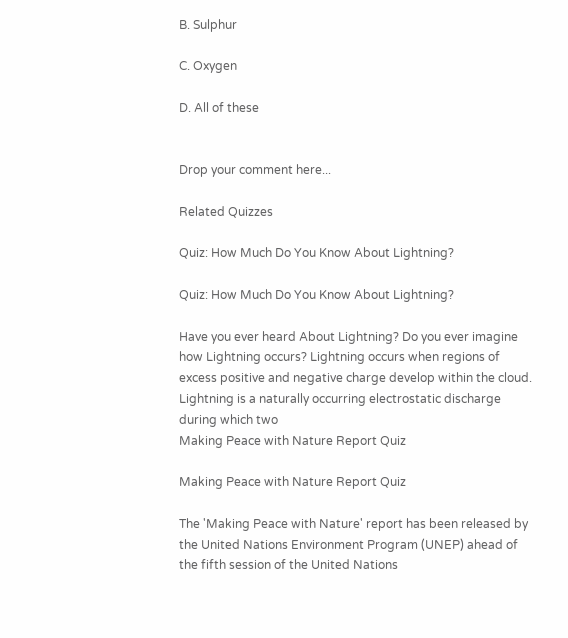B. Sulphur

C. Oxygen

D. All of these


Drop your comment here...

Related Quizzes

Quiz: How Much Do You Know About Lightning?

Quiz: How Much Do You Know About Lightning?

Have you ever heard About Lightning? Do you ever imagine how Lightning occurs? Lightning occurs when regions of excess positive and negative charge develop within the cloud. Lightning is a naturally occurring electrostatic discharge during which two
Making Peace with Nature Report Quiz

Making Peace with Nature Report Quiz

The 'Making Peace with Nature' report has been released by the United Nations Environment Program (UNEP) ahead of the fifth session of the United Nations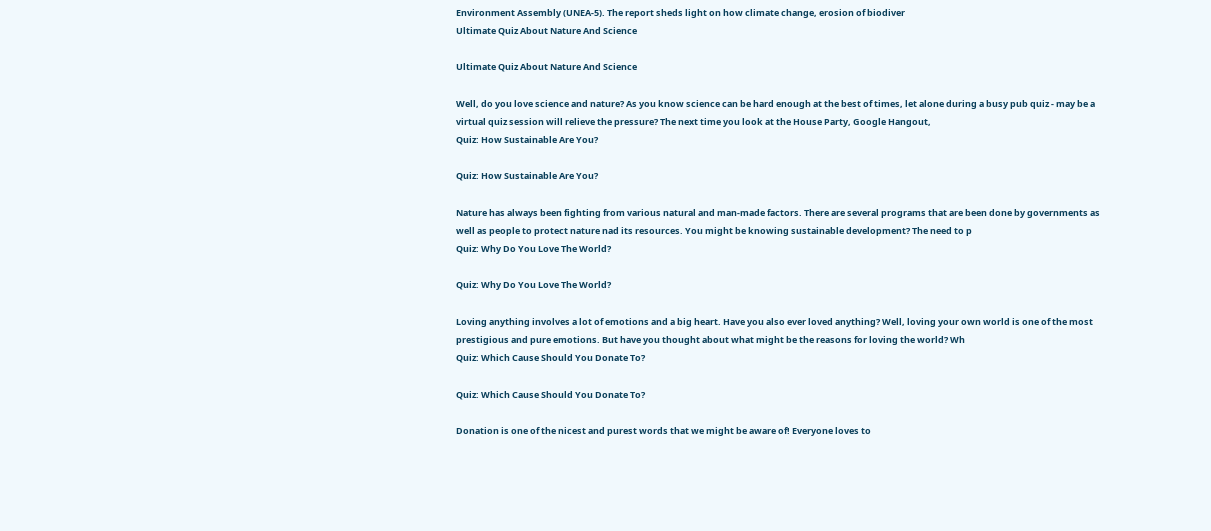Environment Assembly (UNEA-5). The report sheds light on how climate change, erosion of biodiver
Ultimate Quiz About Nature And Science

Ultimate Quiz About Nature And Science

Well, do you love science and nature? As you know science can be hard enough at the best of times, let alone during a busy pub quiz - may be a virtual quiz session will relieve the pressure? The next time you look at the House Party, Google Hangout,
Quiz: How Sustainable Are You?

Quiz: How Sustainable Are You?

Nature has always been fighting from various natural and man-made factors. There are several programs that are been done by governments as well as people to protect nature nad its resources. You might be knowing sustainable development? The need to p
Quiz: Why Do You Love The World?

Quiz: Why Do You Love The World?

Loving anything involves a lot of emotions and a big heart. Have you also ever loved anything? Well, loving your own world is one of the most prestigious and pure emotions. But have you thought about what might be the reasons for loving the world? Wh
Quiz: Which Cause Should You Donate To?

Quiz: Which Cause Should You Donate To?

Donation is one of the nicest and purest words that we might be aware of! Everyone loves to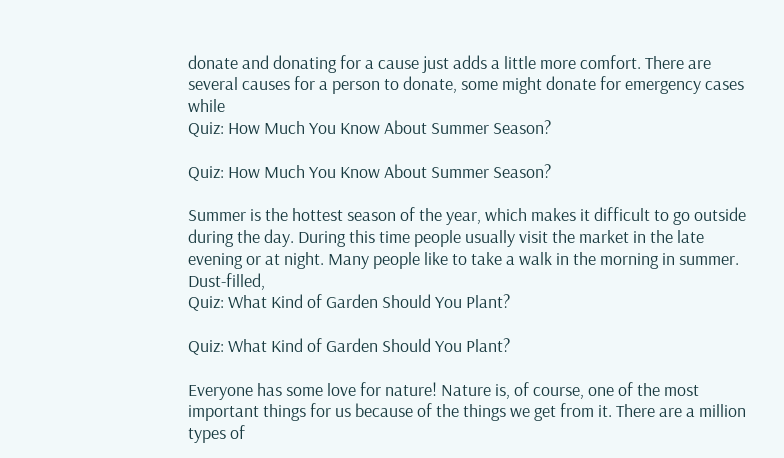donate and donating for a cause just adds a little more comfort. There are several causes for a person to donate, some might donate for emergency cases while
Quiz: How Much You Know About Summer Season?

Quiz: How Much You Know About Summer Season?

Summer is the hottest season of the year, which makes it difficult to go outside during the day. During this time people usually visit the market in the late evening or at night. Many people like to take a walk in the morning in summer. Dust-filled,
Quiz: What Kind of Garden Should You Plant?

Quiz: What Kind of Garden Should You Plant?

Everyone has some love for nature! Nature is, of course, one of the most important things for us because of the things we get from it. There are a million types of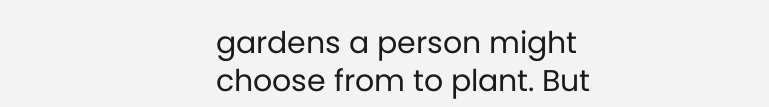gardens a person might choose from to plant. But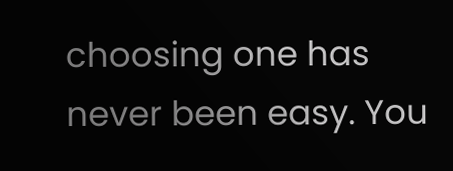choosing one has never been easy. You